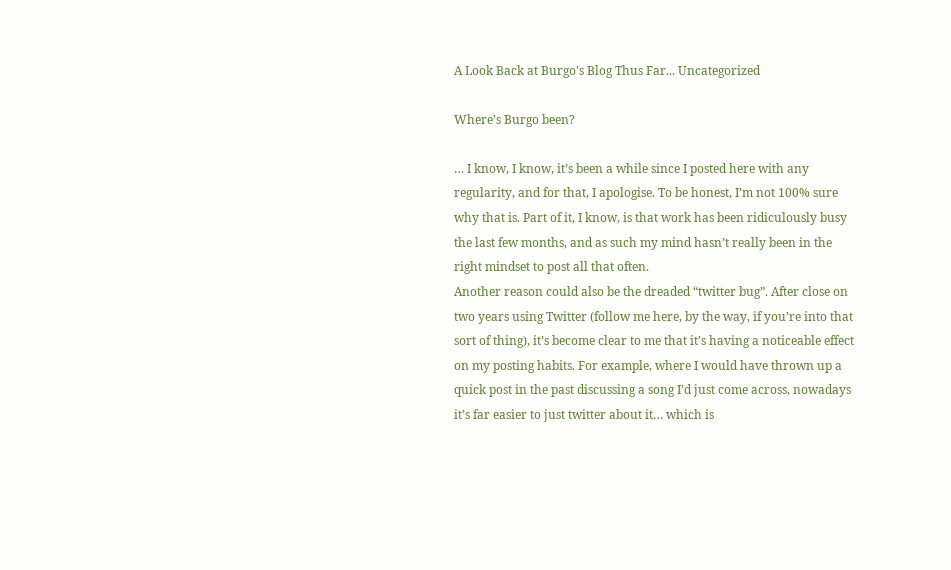A Look Back at Burgo's Blog Thus Far... Uncategorized

Where’s Burgo been?

… I know, I know, it’s been a while since I posted here with any regularity, and for that, I apologise. To be honest, I’m not 100% sure why that is. Part of it, I know, is that work has been ridiculously busy the last few months, and as such my mind hasn’t really been in the right mindset to post all that often.
Another reason could also be the dreaded “twitter bug”. After close on two years using Twitter (follow me here, by the way, if you’re into that sort of thing), it’s become clear to me that it’s having a noticeable effect on my posting habits. For example, where I would have thrown up a quick post in the past discussing a song I’d just come across, nowadays it’s far easier to just twitter about it… which is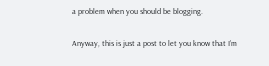a problem when you should be blogging.

Anyway, this is just a post to let you know that I’m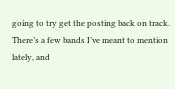going to try get the posting back on track. There’s a few bands I’ve meant to mention lately, and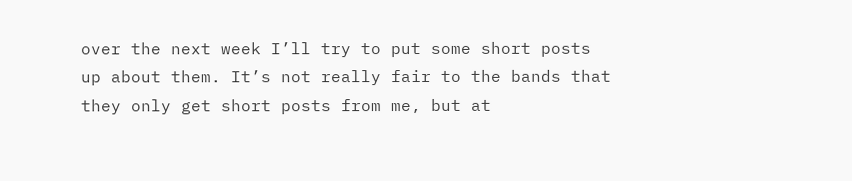over the next week I’ll try to put some short posts up about them. It’s not really fair to the bands that they only get short posts from me, but at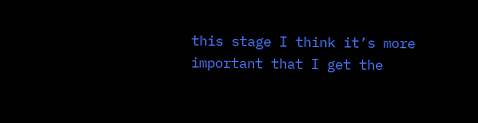this stage I think it’s more important that I get the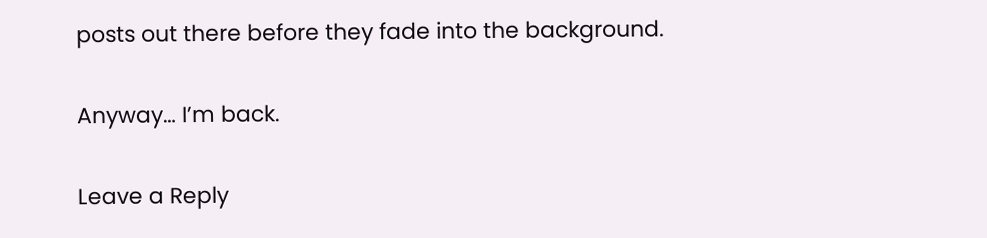posts out there before they fade into the background.

Anyway… I’m back.

Leave a Reply